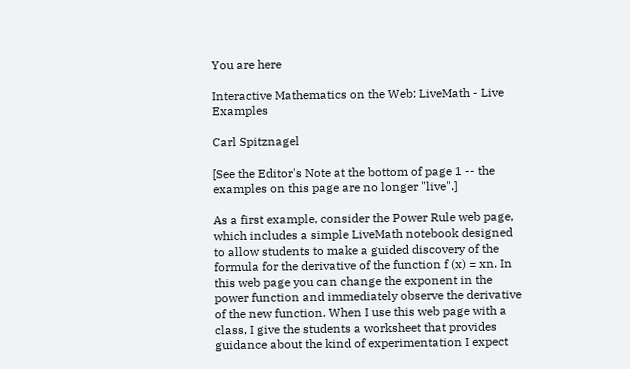You are here

Interactive Mathematics on the Web: LiveMath - Live Examples

Carl Spitznagel

[See the Editor's Note at the bottom of page 1 -- the examples on this page are no longer "live".]

As a first example, consider the Power Rule web page, which includes a simple LiveMath notebook designed to allow students to make a guided discovery of the formula for the derivative of the function f (x) = xn. In this web page you can change the exponent in the power function and immediately observe the derivative of the new function. When I use this web page with a class, I give the students a worksheet that provides guidance about the kind of experimentation I expect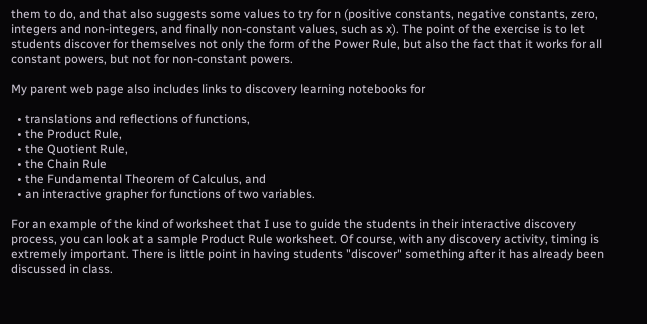them to do, and that also suggests some values to try for n (positive constants, negative constants, zero, integers and non-integers, and finally non-constant values, such as x). The point of the exercise is to let students discover for themselves not only the form of the Power Rule, but also the fact that it works for all constant powers, but not for non-constant powers.

My parent web page also includes links to discovery learning notebooks for

  • translations and reflections of functions,
  • the Product Rule,
  • the Quotient Rule,
  • the Chain Rule
  • the Fundamental Theorem of Calculus, and
  • an interactive grapher for functions of two variables.

For an example of the kind of worksheet that I use to guide the students in their interactive discovery process, you can look at a sample Product Rule worksheet. Of course, with any discovery activity, timing is extremely important. There is little point in having students "discover" something after it has already been discussed in class.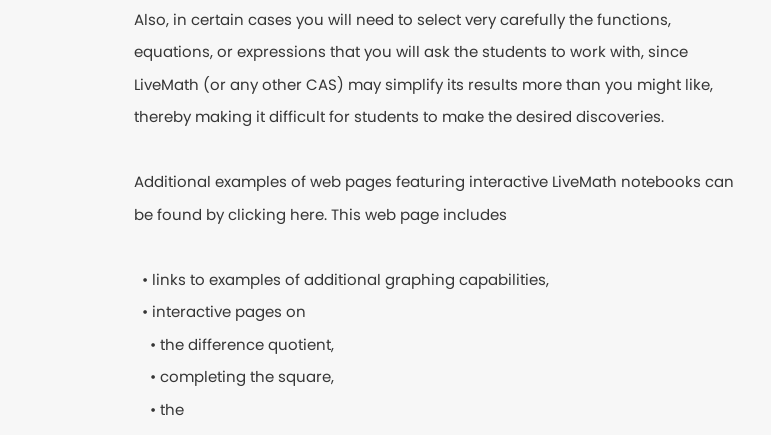Also, in certain cases you will need to select very carefully the functions, equations, or expressions that you will ask the students to work with, since LiveMath (or any other CAS) may simplify its results more than you might like, thereby making it difficult for students to make the desired discoveries.

Additional examples of web pages featuring interactive LiveMath notebooks can be found by clicking here. This web page includes

  • links to examples of additional graphing capabilities,
  • interactive pages on
    • the difference quotient,
    • completing the square,
    • the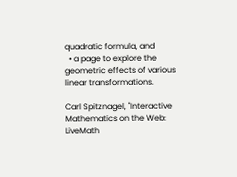quadratic formula, and
  • a page to explore the geometric effects of various linear transformations.

Carl Spitznagel, "Interactive Mathematics on the Web: LiveMath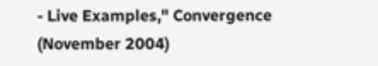- Live Examples," Convergence (November 2004)